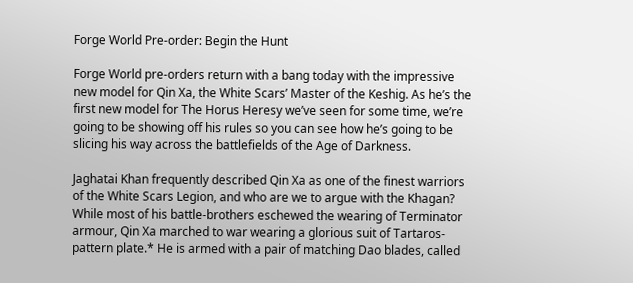Forge World Pre-order: Begin the Hunt

Forge World pre-orders return with a bang today with the impressive new model for Qin Xa, the White Scars’ Master of the Keshig. As he’s the first new model for The Horus Heresy we’ve seen for some time, we’re going to be showing off his rules so you can see how he’s going to be slicing his way across the battlefields of the Age of Darkness.

Jaghatai Khan frequently described Qin Xa as one of the finest warriors of the White Scars Legion, and who are we to argue with the Khagan? While most of his battle-brothers eschewed the wearing of Terminator armour, Qin Xa marched to war wearing a glorious suit of Tartaros-pattern plate.* He is armed with a pair of matching Dao blades, called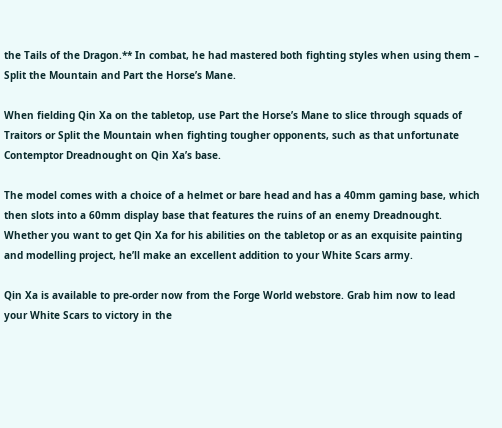the Tails of the Dragon.** In combat, he had mastered both fighting styles when using them – Split the Mountain and Part the Horse’s Mane.

When fielding Qin Xa on the tabletop, use Part the Horse’s Mane to slice through squads of Traitors or Split the Mountain when fighting tougher opponents, such as that unfortunate Contemptor Dreadnought on Qin Xa’s base.

The model comes with a choice of a helmet or bare head and has a 40mm gaming base, which then slots into a 60mm display base that features the ruins of an enemy Dreadnought. Whether you want to get Qin Xa for his abilities on the tabletop or as an exquisite painting and modelling project, he’ll make an excellent addition to your White Scars army.

Qin Xa is available to pre-order now from the Forge World webstore. Grab him now to lead your White Scars to victory in the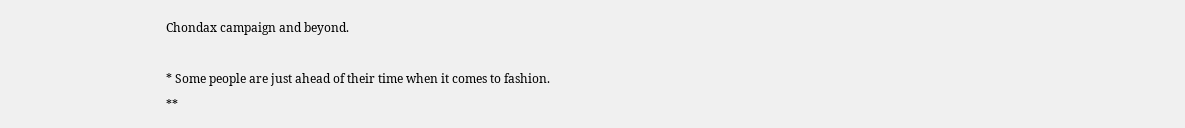Chondax campaign and beyond.

* Some people are just ahead of their time when it comes to fashion.
**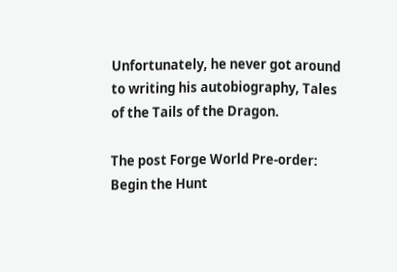Unfortunately, he never got around to writing his autobiography, Tales of the Tails of the Dragon.

The post Forge World Pre-order: Begin the Hunt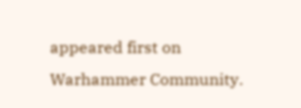appeared first on Warhammer Community.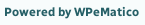Powered by WPeMatico